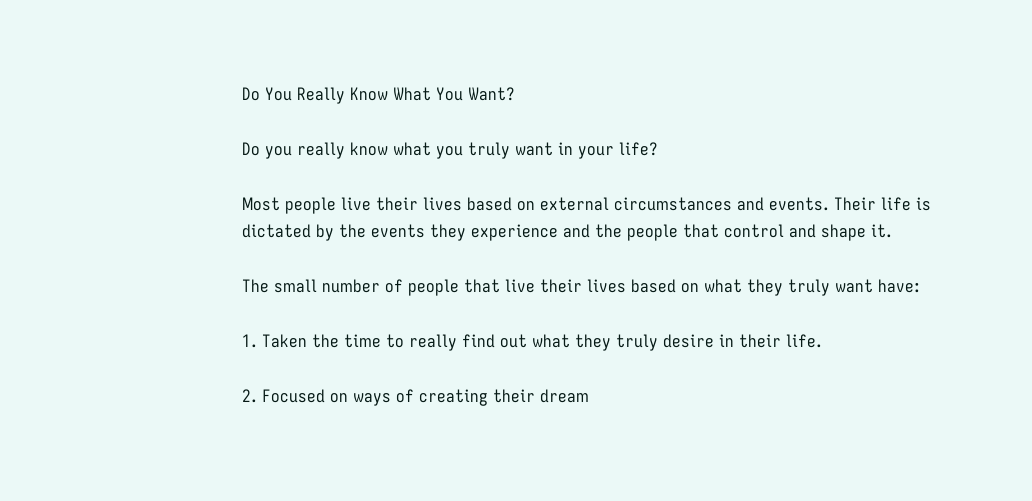Do You Really Know What You Want?

Do you really know what you truly want in your life?

Most people live their lives based on external circumstances and events. Their life is dictated by the events they experience and the people that control and shape it.

The small number of people that live their lives based on what they truly want have:

1. Taken the time to really find out what they truly desire in their life.

2. Focused on ways of creating their dream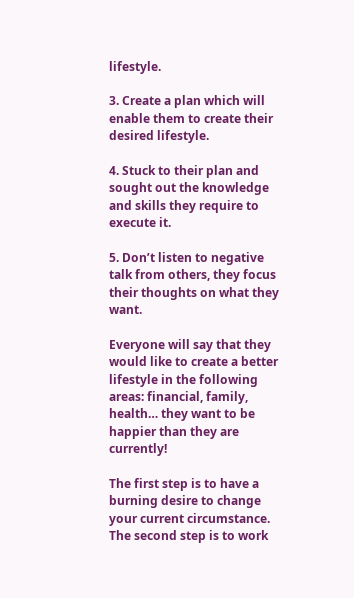lifestyle.

3. Create a plan which will enable them to create their desired lifestyle.

4. Stuck to their plan and sought out the knowledge and skills they require to execute it.

5. Don’t listen to negative talk from others, they focus their thoughts on what they want.

Everyone will say that they would like to create a better lifestyle in the following areas: financial, family, health… they want to be happier than they are currently!

The first step is to have a burning desire to change your current circumstance. The second step is to work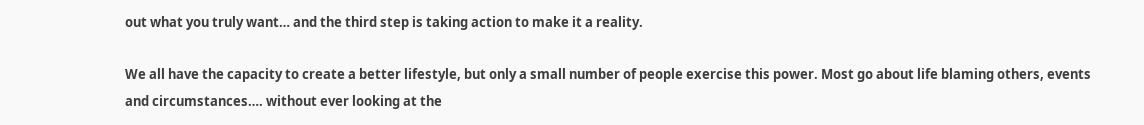out what you truly want… and the third step is taking action to make it a reality.

We all have the capacity to create a better lifestyle, but only a small number of people exercise this power. Most go about life blaming others, events and circumstances…. without ever looking at the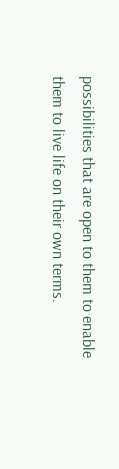possibilities that are open to them to enable them to live life on their own terms.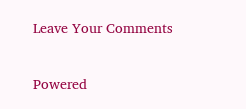Leave Your Comments

Powered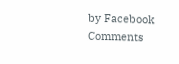by Facebook Comments